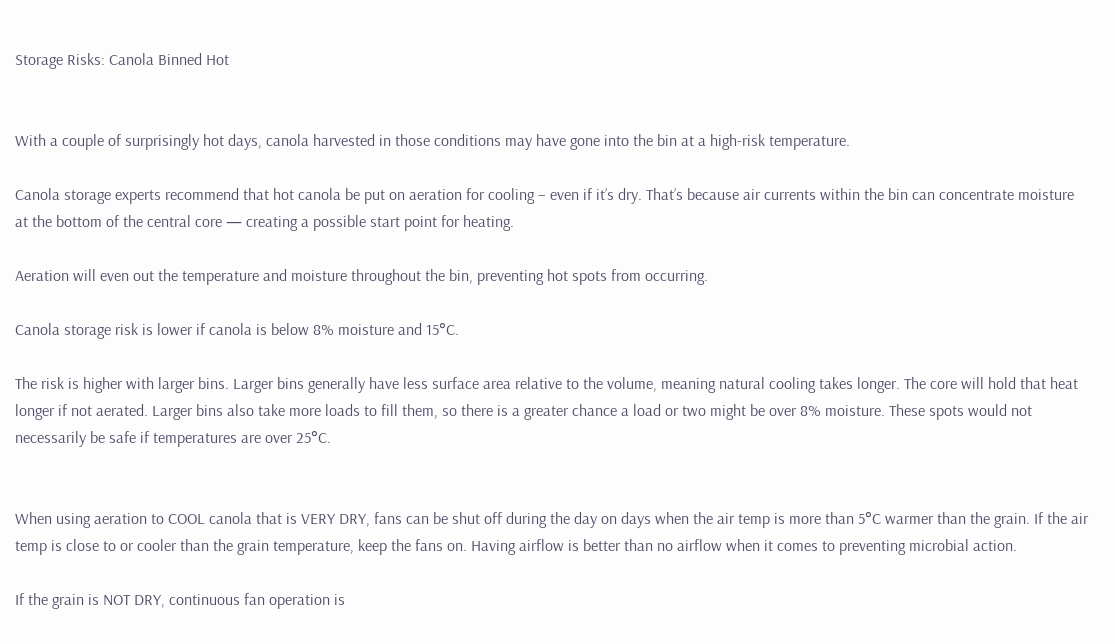Storage Risks: Canola Binned Hot


With a couple of surprisingly hot days, canola harvested in those conditions may have gone into the bin at a high-risk temperature.

Canola storage experts recommend that hot canola be put on aeration for cooling – even if it’s dry. That’s because air currents within the bin can concentrate moisture at the bottom of the central core — creating a possible start point for heating.

Aeration will even out the temperature and moisture throughout the bin, preventing hot spots from occurring.

Canola storage risk is lower if canola is below 8% moisture and 15°C.

The risk is higher with larger bins. Larger bins generally have less surface area relative to the volume, meaning natural cooling takes longer. The core will hold that heat longer if not aerated. Larger bins also take more loads to fill them, so there is a greater chance a load or two might be over 8% moisture. These spots would not necessarily be safe if temperatures are over 25°C.


When using aeration to COOL canola that is VERY DRY, fans can be shut off during the day on days when the air temp is more than 5°C warmer than the grain. If the air temp is close to or cooler than the grain temperature, keep the fans on. Having airflow is better than no airflow when it comes to preventing microbial action.

If the grain is NOT DRY, continuous fan operation is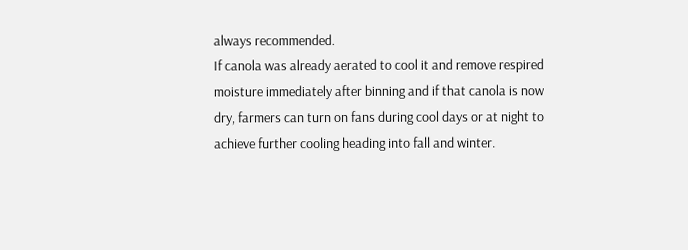always recommended.
If canola was already aerated to cool it and remove respired moisture immediately after binning and if that canola is now dry, farmers can turn on fans during cool days or at night to achieve further cooling heading into fall and winter.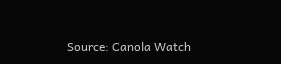Source: Canola Watch